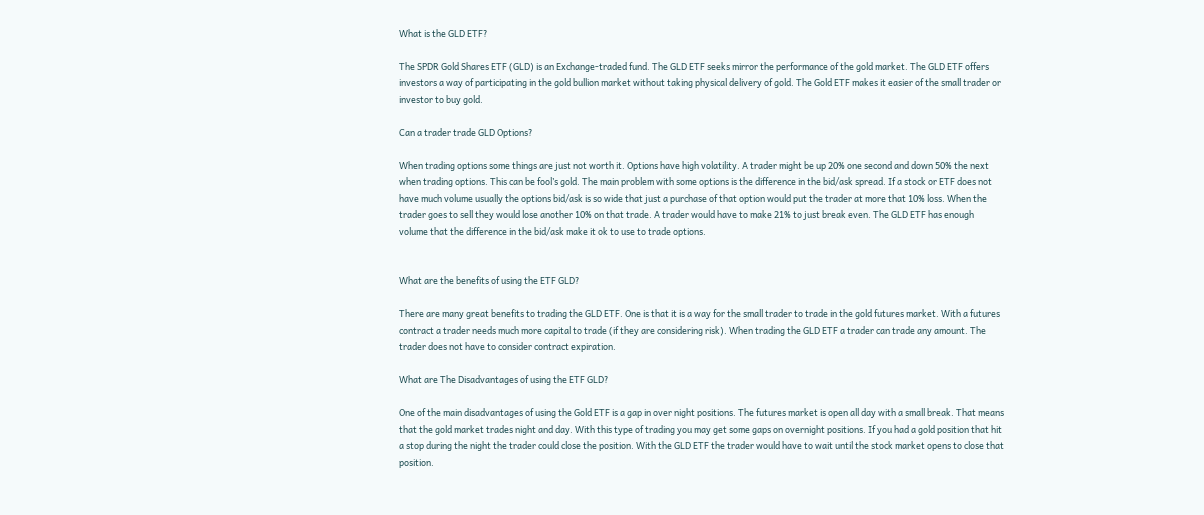What is the GLD ETF?

The SPDR Gold Shares ETF (GLD) is an Exchange-traded fund. The GLD ETF seeks mirror the performance of the gold market. The GLD ETF offers investors a way of participating in the gold bullion market without taking physical delivery of gold. The Gold ETF makes it easier of the small trader or investor to buy gold.

Can a trader trade GLD Options?

When trading options some things are just not worth it. Options have high volatility. A trader might be up 20% one second and down 50% the next when trading options. This can be fool’s gold. The main problem with some options is the difference in the bid/ask spread. If a stock or ETF does not have much volume usually the options bid/ask is so wide that just a purchase of that option would put the trader at more that 10% loss. When the trader goes to sell they would lose another 10% on that trade. A trader would have to make 21% to just break even. The GLD ETF has enough volume that the difference in the bid/ask make it ok to use to trade options.


What are the benefits of using the ETF GLD?

There are many great benefits to trading the GLD ETF. One is that it is a way for the small trader to trade in the gold futures market. With a futures contract a trader needs much more capital to trade (if they are considering risk). When trading the GLD ETF a trader can trade any amount. The trader does not have to consider contract expiration.

What are The Disadvantages of using the ETF GLD?

One of the main disadvantages of using the Gold ETF is a gap in over night positions. The futures market is open all day with a small break. That means that the gold market trades night and day. With this type of trading you may get some gaps on overnight positions. If you had a gold position that hit a stop during the night the trader could close the position. With the GLD ETF the trader would have to wait until the stock market opens to close that position.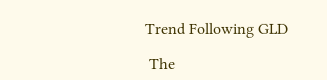Trend Following GLD

 The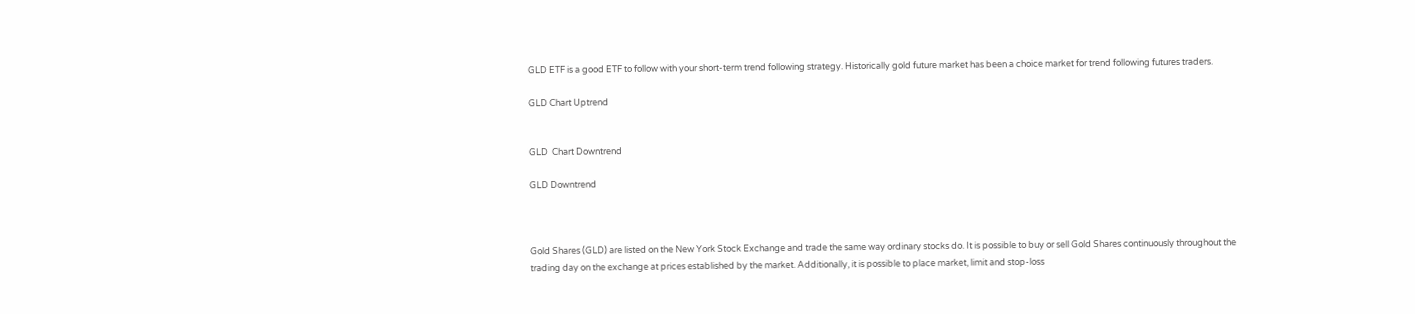GLD ETF is a good ETF to follow with your short-term trend following strategy. Historically gold future market has been a choice market for trend following futures traders.

GLD Chart Uptrend


GLD  Chart Downtrend

GLD Downtrend



Gold Shares (GLD) are listed on the New York Stock Exchange and trade the same way ordinary stocks do. It is possible to buy or sell Gold Shares continuously throughout the trading day on the exchange at prices established by the market. Additionally, it is possible to place market, limit and stop-loss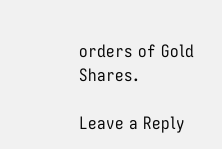orders of Gold Shares.

Leave a Reply